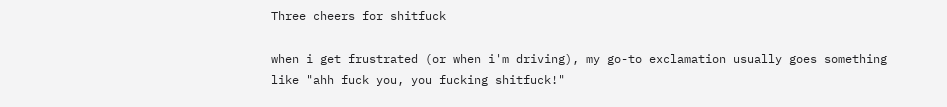Three cheers for shitfuck

when i get frustrated (or when i'm driving), my go-to exclamation usually goes something like "ahh fuck you, you fucking shitfuck!"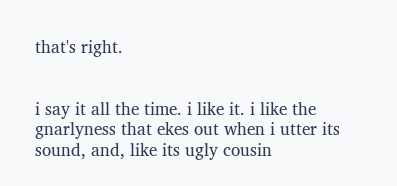that's right.


i say it all the time. i like it. i like the gnarlyness that ekes out when i utter its sound, and, like its ugly cousin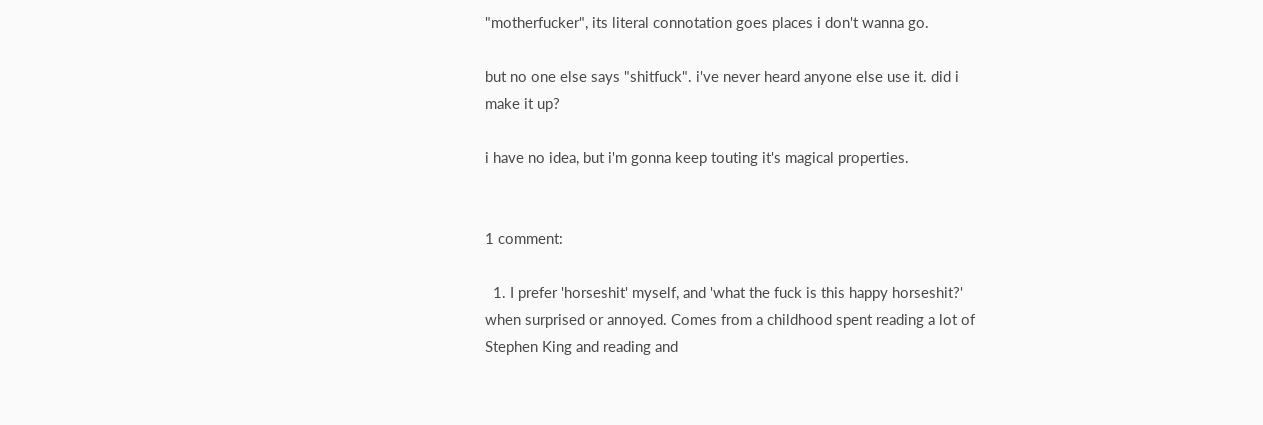"motherfucker", its literal connotation goes places i don't wanna go.

but no one else says "shitfuck". i've never heard anyone else use it. did i make it up?

i have no idea, but i'm gonna keep touting it's magical properties.


1 comment:

  1. I prefer 'horseshit' myself, and 'what the fuck is this happy horseshit?' when surprised or annoyed. Comes from a childhood spent reading a lot of Stephen King and reading and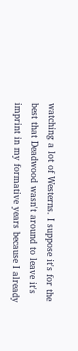watching a lot of Westerns. I suppose it's for the best that Deadwood wasn't around to leave it's imprint in my formative years because I already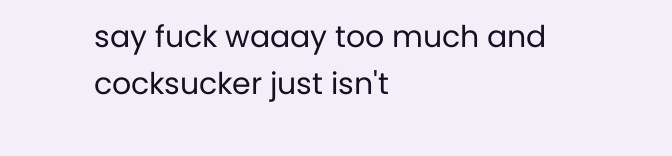say fuck waaay too much and cocksucker just isn't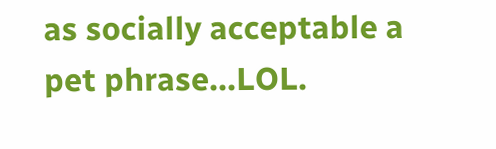as socially acceptable a pet phrase...LOL.